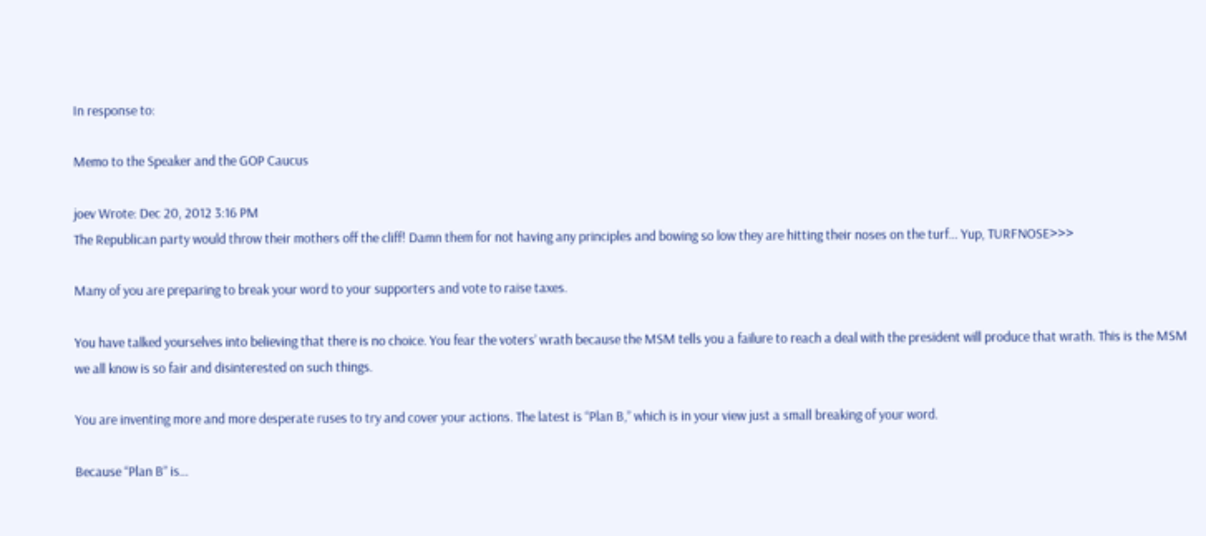In response to:

Memo to the Speaker and the GOP Caucus

joev Wrote: Dec 20, 2012 3:16 PM
The Republican party would throw their mothers off the cliff! Damn them for not having any principles and bowing so low they are hitting their noses on the turf... Yup, TURFNOSE>>>

Many of you are preparing to break your word to your supporters and vote to raise taxes.

You have talked yourselves into believing that there is no choice. You fear the voters’ wrath because the MSM tells you a failure to reach a deal with the president will produce that wrath. This is the MSM we all know is so fair and disinterested on such things.

You are inventing more and more desperate ruses to try and cover your actions. The latest is “Plan B,” which is in your view just a small breaking of your word.

Because “Plan B” is...